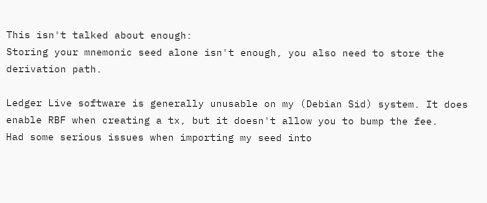This isn't talked about enough:
Storing your mnemonic seed alone isn't enough, you also need to store the derivation path.

Ledger Live software is generally unusable on my (Debian Sid) system. It does enable RBF when creating a tx, but it doesn't allow you to bump the fee.
Had some serious issues when importing my seed into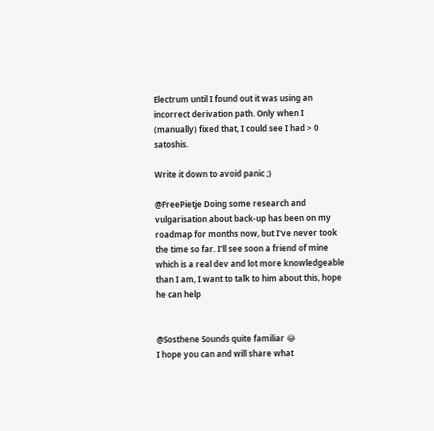Electrum until I found out it was using an incorrect derivation path. Only when I (manually) fixed that, I could see I had > 0 satoshis.

Write it down to avoid panic ;)

@FreePietje Doing some research and vulgarisation about back-up has been on my roadmap for months now, but I've never took the time so far. I'll see soon a friend of mine which is a real dev and lot more knowledgeable than I am, I want to talk to him about this, hope he can help


@Sosthene Sounds quite familiar 😂
I hope you can and will share what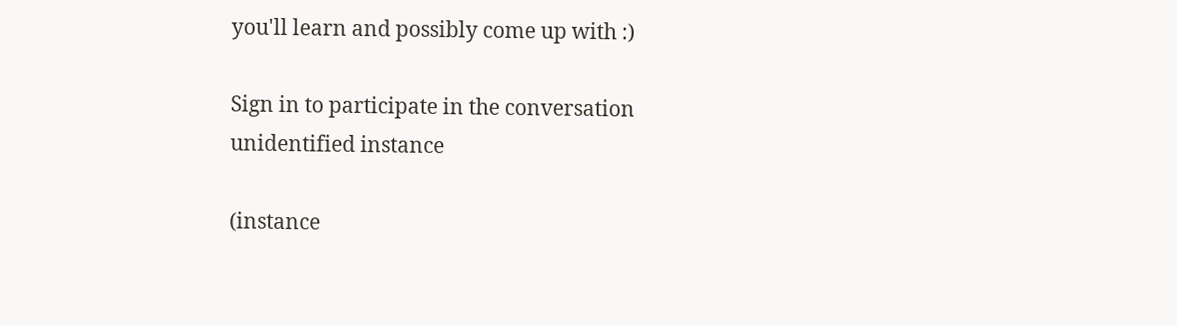you'll learn and possibly come up with :)

Sign in to participate in the conversation
unidentified instance

(instance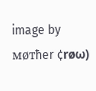image by мøтħer ¢røω)